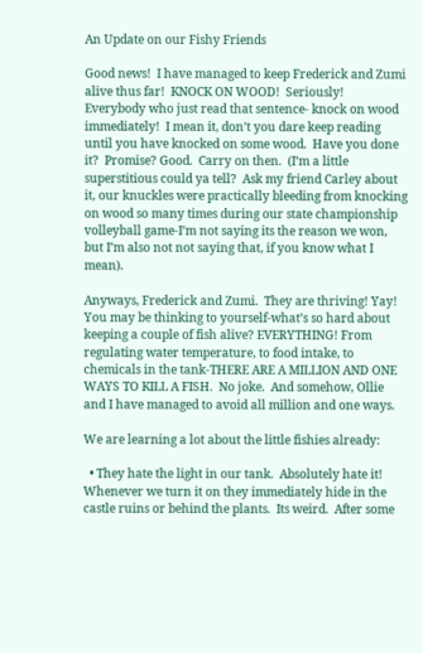An Update on our Fishy Friends

Good news!  I have managed to keep Frederick and Zumi alive thus far!  KNOCK ON WOOD!  Seriously!  Everybody who just read that sentence- knock on wood immediately!  I mean it, don’t you dare keep reading until you have knocked on some wood.  Have you done it?  Promise? Good.  Carry on then.  (I’m a little superstitious could ya tell?  Ask my friend Carley about it, our knuckles were practically bleeding from knocking on wood so many times during our state championship volleyball game-I’m not saying its the reason we won, but I’m also not not saying that, if you know what I mean).

Anyways, Frederick and Zumi.  They are thriving! Yay!  You may be thinking to yourself-what’s so hard about keeping a couple of fish alive? EVERYTHING! From regulating water temperature, to food intake, to chemicals in the tank-THERE ARE A MILLION AND ONE WAYS TO KILL A FISH.  No joke.  And somehow, Ollie and I have managed to avoid all million and one ways.

We are learning a lot about the little fishies already:

  • They hate the light in our tank.  Absolutely hate it!  Whenever we turn it on they immediately hide in the castle ruins or behind the plants.  Its weird.  After some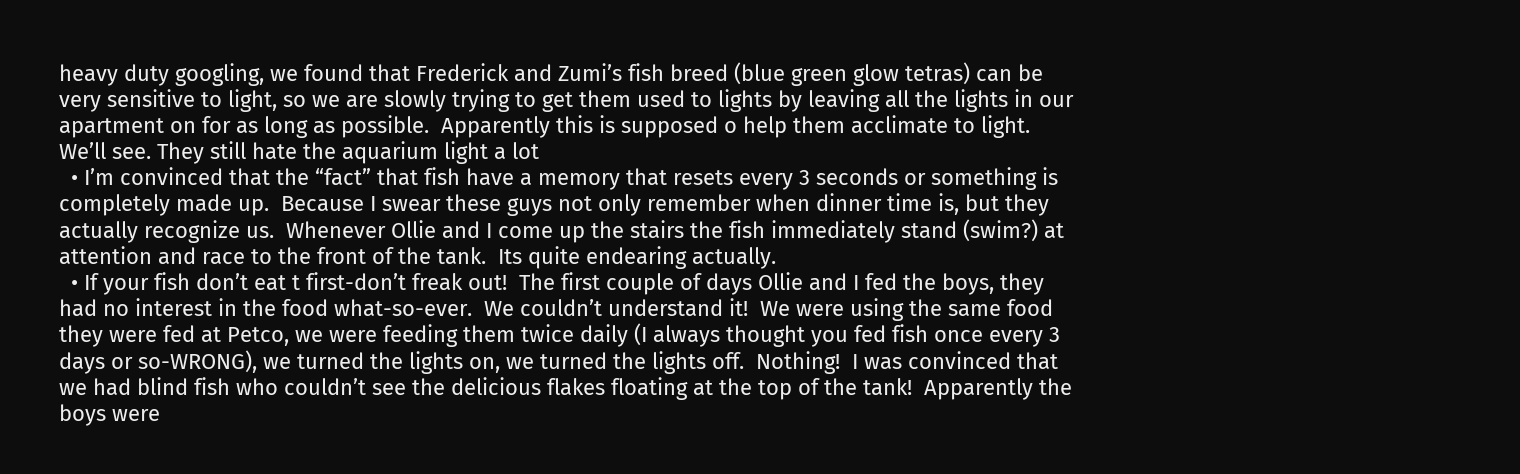heavy duty googling, we found that Frederick and Zumi’s fish breed (blue green glow tetras) can be very sensitive to light, so we are slowly trying to get them used to lights by leaving all the lights in our apartment on for as long as possible.  Apparently this is supposed o help them acclimate to light.  We’ll see. They still hate the aquarium light a lot
  • I’m convinced that the “fact” that fish have a memory that resets every 3 seconds or something is completely made up.  Because I swear these guys not only remember when dinner time is, but they actually recognize us.  Whenever Ollie and I come up the stairs the fish immediately stand (swim?) at attention and race to the front of the tank.  Its quite endearing actually.
  • If your fish don’t eat t first-don’t freak out!  The first couple of days Ollie and I fed the boys, they had no interest in the food what-so-ever.  We couldn’t understand it!  We were using the same food they were fed at Petco, we were feeding them twice daily (I always thought you fed fish once every 3 days or so-WRONG), we turned the lights on, we turned the lights off.  Nothing!  I was convinced that we had blind fish who couldn’t see the delicious flakes floating at the top of the tank!  Apparently the boys were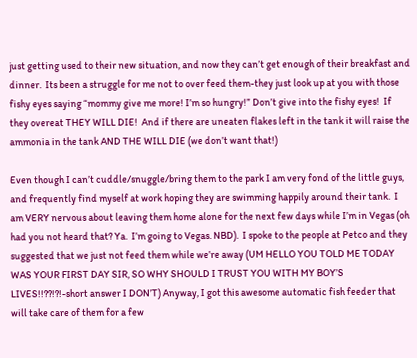just getting used to their new situation, and now they can’t get enough of their breakfast and dinner.  Its been a struggle for me not to over feed them-they just look up at you with those fishy eyes saying “mommy give me more! I’m so hungry!” Don’t give into the fishy eyes!  If they overeat THEY WILL DIE!  And if there are uneaten flakes left in the tank it will raise the ammonia in the tank AND THE WILL DIE (we don’t want that!)

Even though I can’t cuddle/snuggle/bring them to the park I am very fond of the little guys, and frequently find myself at work hoping they are swimming happily around their tank.  I am VERY nervous about leaving them home alone for the next few days while I’m in Vegas (oh had you not heard that? Ya.  I’m going to Vegas. NBD).  I spoke to the people at Petco and they suggested that we just not feed them while we’re away (UM HELLO YOU TOLD ME TODAY WAS YOUR FIRST DAY SIR, SO WHY SHOULD I TRUST YOU WITH MY BOY’S LIVES!!??!?!-short answer I DON’T) Anyway, I got this awesome automatic fish feeder that will take care of them for a few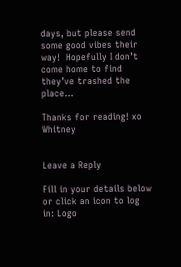days, but please send some good vibes their way!  Hopefully I don’t come home to find they’ve trashed the place…

Thanks for reading! xo Whitney


Leave a Reply

Fill in your details below or click an icon to log in: Logo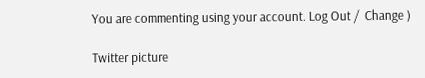You are commenting using your account. Log Out /  Change )

Twitter picture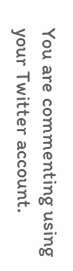You are commenting using your Twitter account.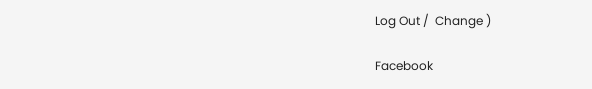Log Out /  Change )

Facebook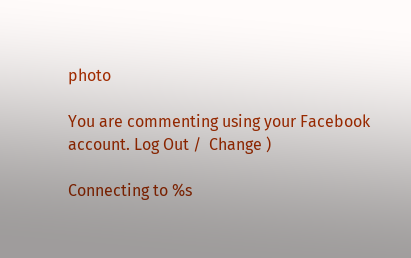photo

You are commenting using your Facebook account. Log Out /  Change )

Connecting to %s